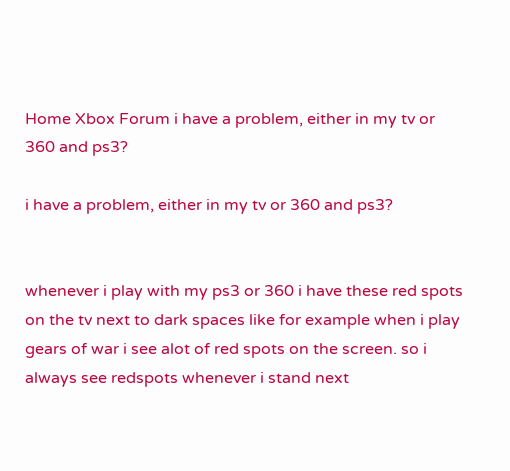Home Xbox Forum i have a problem, either in my tv or 360 and ps3?

i have a problem, either in my tv or 360 and ps3?


whenever i play with my ps3 or 360 i have these red spots on the tv next to dark spaces like for example when i play gears of war i see alot of red spots on the screen. so i always see redspots whenever i stand next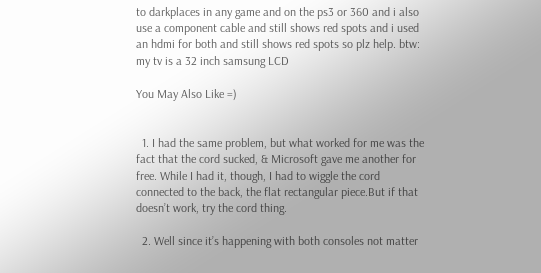to darkplaces in any game and on the ps3 or 360 and i also use a component cable and still shows red spots and i used an hdmi for both and still shows red spots so plz help. btw: my tv is a 32 inch samsung LCD

You May Also Like =)


  1. I had the same problem, but what worked for me was the fact that the cord sucked, & Microsoft gave me another for free. While I had it, though, I had to wiggle the cord connected to the back, the flat rectangular piece.But if that doesn’t work, try the cord thing.

  2. Well since it’s happening with both consoles not matter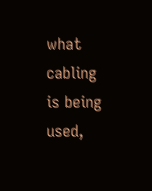what cabling is being used,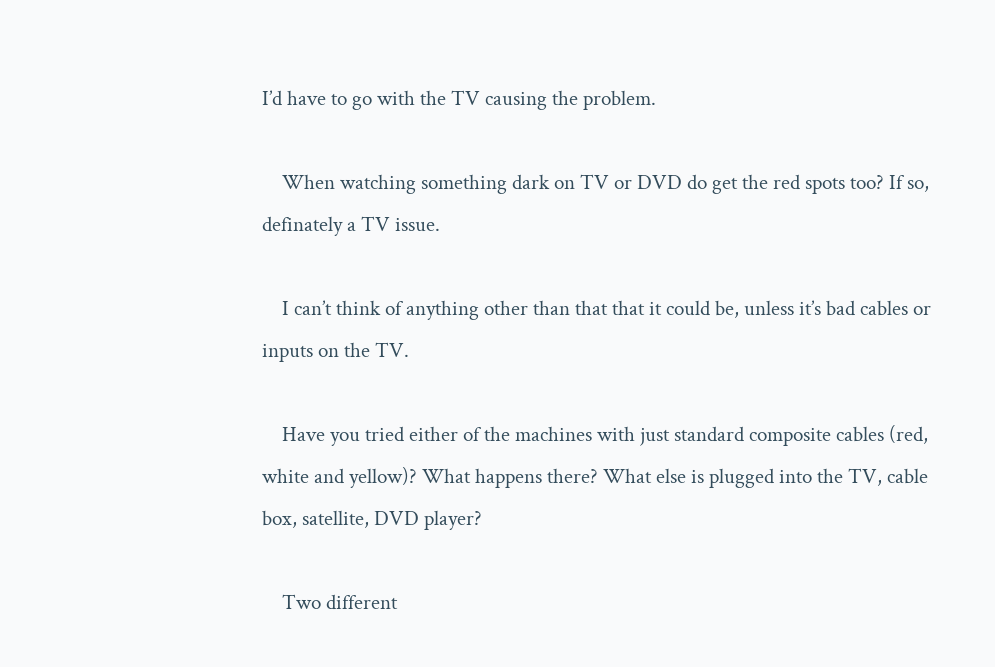I’d have to go with the TV causing the problem.

    When watching something dark on TV or DVD do get the red spots too? If so, definately a TV issue.

    I can’t think of anything other than that that it could be, unless it’s bad cables or inputs on the TV.

    Have you tried either of the machines with just standard composite cables (red, white and yellow)? What happens there? What else is plugged into the TV, cable box, satellite, DVD player?

    Two different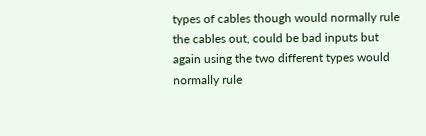types of cables though would normally rule the cables out, could be bad inputs but again using the two different types would normally rule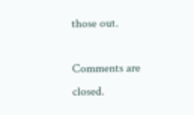those out.

Comments are closed.